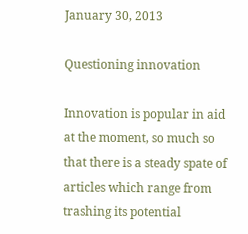January 30, 2013

Questioning innovation

Innovation is popular in aid at the moment, so much so that there is a steady spate of articles which range from trashing its potential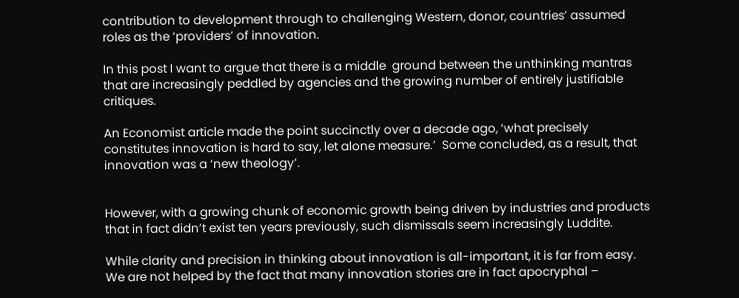contribution to development through to challenging Western, donor, countries’ assumed roles as the ‘providers’ of innovation.

In this post I want to argue that there is a middle  ground between the unthinking mantras that are increasingly peddled by agencies and the growing number of entirely justifiable critiques.

An Economist article made the point succinctly over a decade ago, ‘what precisely constitutes innovation is hard to say, let alone measure.’  Some concluded, as a result, that innovation was a ‘new theology’.


However, with a growing chunk of economic growth being driven by industries and products that in fact didn’t exist ten years previously, such dismissals seem increasingly Luddite.

While clarity and precision in thinking about innovation is all-important, it is far from easy. We are not helped by the fact that many innovation stories are in fact apocryphal –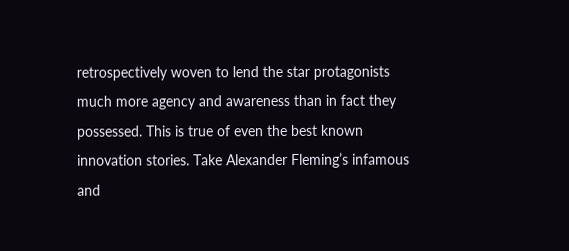retrospectively woven to lend the star protagonists much more agency and awareness than in fact they possessed. This is true of even the best known innovation stories. Take Alexander Fleming’s infamous and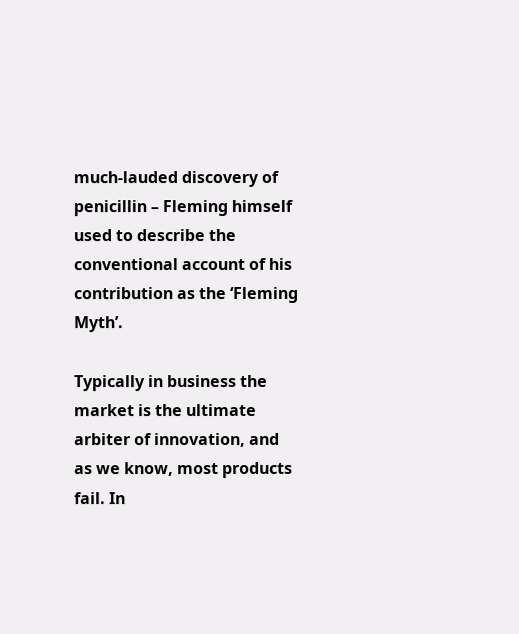much-lauded discovery of penicillin – Fleming himself used to describe the conventional account of his contribution as the ‘Fleming Myth’.

Typically in business the market is the ultimate arbiter of innovation, and as we know, most products fail. In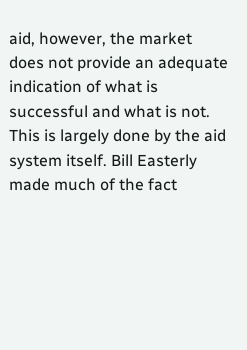aid, however, the market does not provide an adequate indication of what is successful and what is not. This is largely done by the aid system itself. Bill Easterly made much of the fact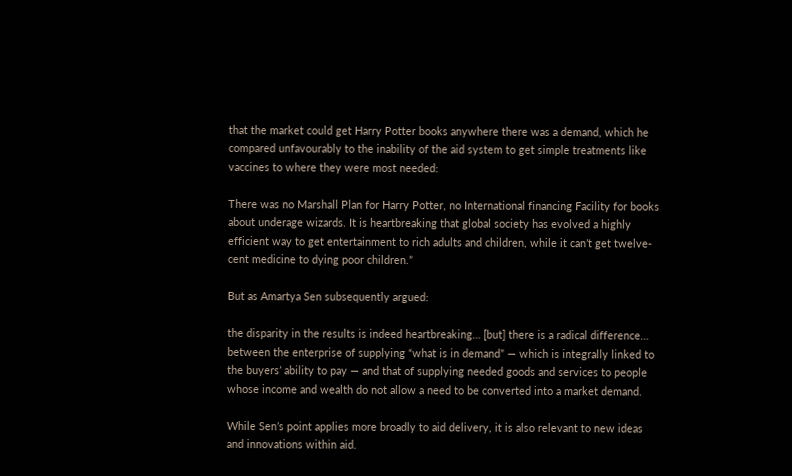that the market could get Harry Potter books anywhere there was a demand, which he compared unfavourably to the inability of the aid system to get simple treatments like vaccines to where they were most needed:

There was no Marshall Plan for Harry Potter, no International financing Facility for books about underage wizards. It is heartbreaking that global society has evolved a highly efficient way to get entertainment to rich adults and children, while it can’t get twelve-cent medicine to dying poor children.”

But as Amartya Sen subsequently argued:

the disparity in the results is indeed heartbreaking… [but] there is a radical difference… between the enterprise of supplying “what is in demand” — which is integrally linked to the buyers’ ability to pay — and that of supplying needed goods and services to people whose income and wealth do not allow a need to be converted into a market demand.

While Sen’s point applies more broadly to aid delivery, it is also relevant to new ideas and innovations within aid.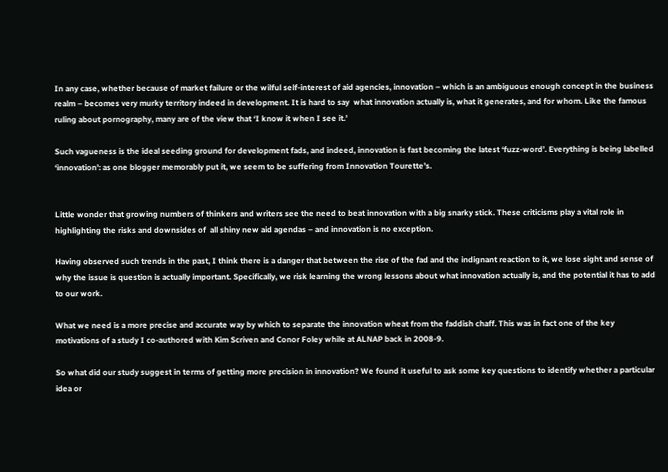In any case, whether because of market failure or the wilful self-interest of aid agencies, innovation – which is an ambiguous enough concept in the business realm – becomes very murky territory indeed in development. It is hard to say  what innovation actually is, what it generates, and for whom. Like the famous ruling about pornography, many are of the view that ‘I know it when I see it.’

Such vagueness is the ideal seeding ground for development fads, and indeed, innovation is fast becoming the latest ‘fuzz-word’. Everything is being labelled ‘innovation’: as one blogger memorably put it, we seem to be suffering from Innovation Tourette’s.


Little wonder that growing numbers of thinkers and writers see the need to beat innovation with a big snarky stick. These criticisms play a vital role in highlighting the risks and downsides of  all shiny new aid agendas – and innovation is no exception.

Having observed such trends in the past, I think there is a danger that between the rise of the fad and the indignant reaction to it, we lose sight and sense of why the issue is question is actually important. Specifically, we risk learning the wrong lessons about what innovation actually is, and the potential it has to add to our work.

What we need is a more precise and accurate way by which to separate the innovation wheat from the faddish chaff. This was in fact one of the key motivations of a study I co-authored with Kim Scriven and Conor Foley while at ALNAP back in 2008-9.

So what did our study suggest in terms of getting more precision in innovation? We found it useful to ask some key questions to identify whether a particular idea or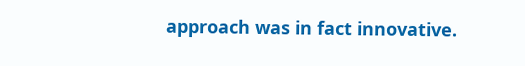approach was in fact innovative.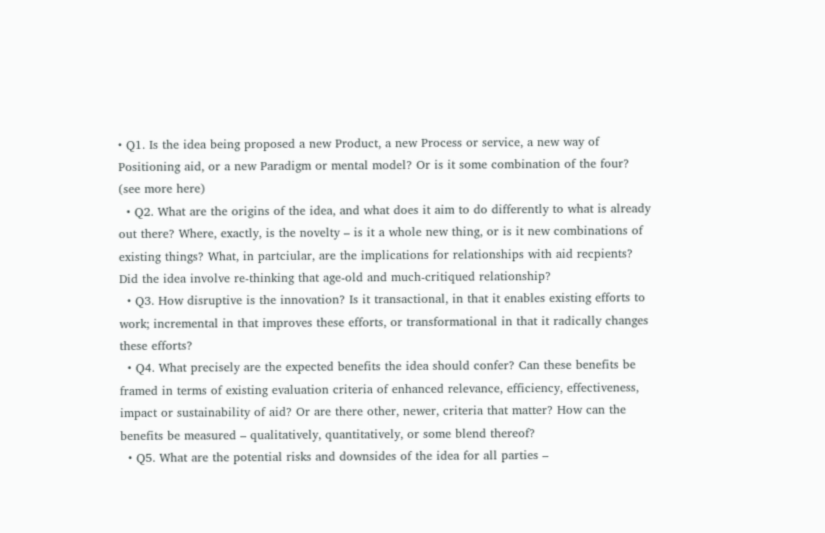• Q1. Is the idea being proposed a new Product, a new Process or service, a new way of Positioning aid, or a new Paradigm or mental model? Or is it some combination of the four? (see more here)
  • Q2. What are the origins of the idea, and what does it aim to do differently to what is already out there? Where, exactly, is the novelty – is it a whole new thing, or is it new combinations of existing things? What, in partciular, are the implications for relationships with aid recpients? Did the idea involve re-thinking that age-old and much-critiqued relationship?
  • Q3. How disruptive is the innovation? Is it transactional, in that it enables existing efforts to work; incremental in that improves these efforts, or transformational in that it radically changes these efforts?
  • Q4. What precisely are the expected benefits the idea should confer? Can these benefits be framed in terms of existing evaluation criteria of enhanced relevance, efficiency, effectiveness, impact or sustainability of aid? Or are there other, newer, criteria that matter? How can the benefits be measured – qualitatively, quantitatively, or some blend thereof?
  • Q5. What are the potential risks and downsides of the idea for all parties –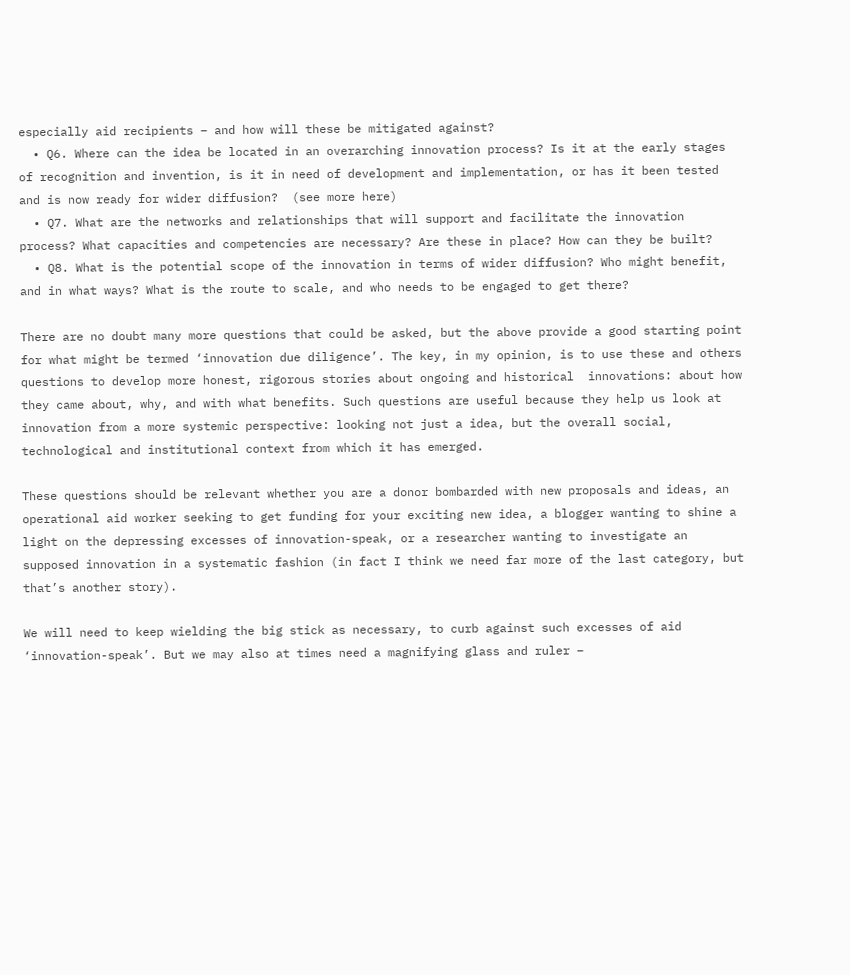especially aid recipients – and how will these be mitigated against?
  • Q6. Where can the idea be located in an overarching innovation process? Is it at the early stages of recognition and invention, is it in need of development and implementation, or has it been tested and is now ready for wider diffusion?  (see more here)
  • Q7. What are the networks and relationships that will support and facilitate the innovation process? What capacities and competencies are necessary? Are these in place? How can they be built?
  • Q8. What is the potential scope of the innovation in terms of wider diffusion? Who might benefit, and in what ways? What is the route to scale, and who needs to be engaged to get there?

There are no doubt many more questions that could be asked, but the above provide a good starting point for what might be termed ‘innovation due diligence’. The key, in my opinion, is to use these and others questions to develop more honest, rigorous stories about ongoing and historical  innovations: about how they came about, why, and with what benefits. Such questions are useful because they help us look at innovation from a more systemic perspective: looking not just a idea, but the overall social, technological and institutional context from which it has emerged.

These questions should be relevant whether you are a donor bombarded with new proposals and ideas, an operational aid worker seeking to get funding for your exciting new idea, a blogger wanting to shine a light on the depressing excesses of innovation-speak, or a researcher wanting to investigate an supposed innovation in a systematic fashion (in fact I think we need far more of the last category, but that’s another story).

We will need to keep wielding the big stick as necessary, to curb against such excesses of aid ‘innovation-speak’. But we may also at times need a magnifying glass and ruler –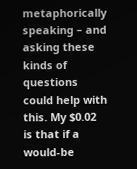metaphorically speaking – and asking these kinds of questions could help with this. My $0.02 is that if a would-be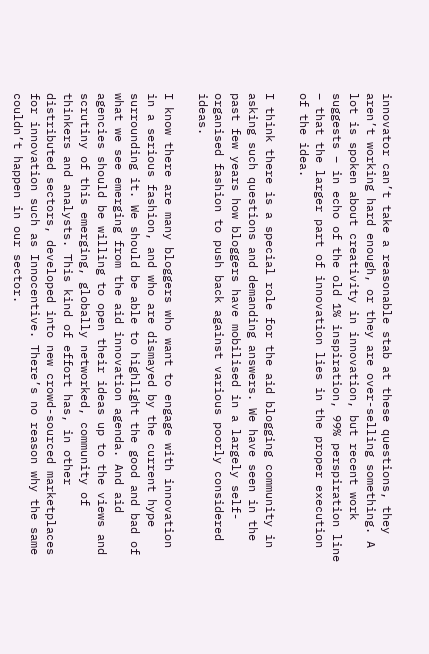innovator can’t take a reasonable stab at these questions, they aren’t working hard enough, or they are over-selling something. A lot is spoken about creativity in innovation, but recent work suggests – in echo of the old 1% inspiration, 99% perspiration line – that the larger part of innovation lies in the proper execution of the idea.

I think there is a special role for the aid blogging community in asking such questions and demanding answers. We have seen in the past few years how bloggers have mobilised in a largely self-organised fashion to push back against various poorly considered ideas.

I know there are many bloggers who want to engage with innovation in a serious fashion, and who are dismayed by the current hype surrounding it. We should be able to highlight the good and bad of what we see emerging from the aid innovation agenda. And aid agencies should be willing to open their ideas up to the views and scrutiny of this emerging, globally networked, community of thinkers and analysts. This kind of effort has, in other distributed sectors, developed into new crowd-sourced marketplaces for innovation such as Innocentive. There’s no reason why the same couldn’t happen in our sector.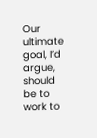Our ultimate goal, I’d argue, should be to work to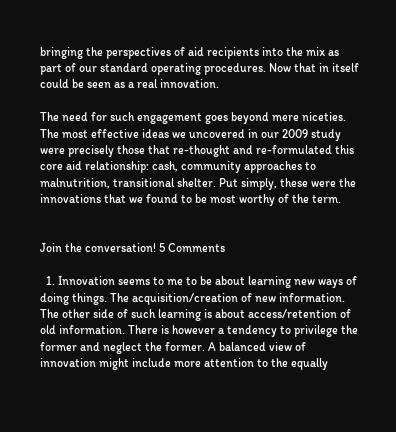bringing the perspectives of aid recipients into the mix as part of our standard operating procedures. Now that in itself could be seen as a real innovation.

The need for such engagement goes beyond mere niceties. The most effective ideas we uncovered in our 2009 study were precisely those that re-thought and re-formulated this core aid relationship: cash, community approaches to malnutrition, transitional shelter. Put simply, these were the innovations that we found to be most worthy of the term.


Join the conversation! 5 Comments

  1. Innovation seems to me to be about learning new ways of doing things. The acquisition/creation of new information. The other side of such learning is about access/retention of old information. There is however a tendency to privilege the former and neglect the former. A balanced view of innovation might include more attention to the equally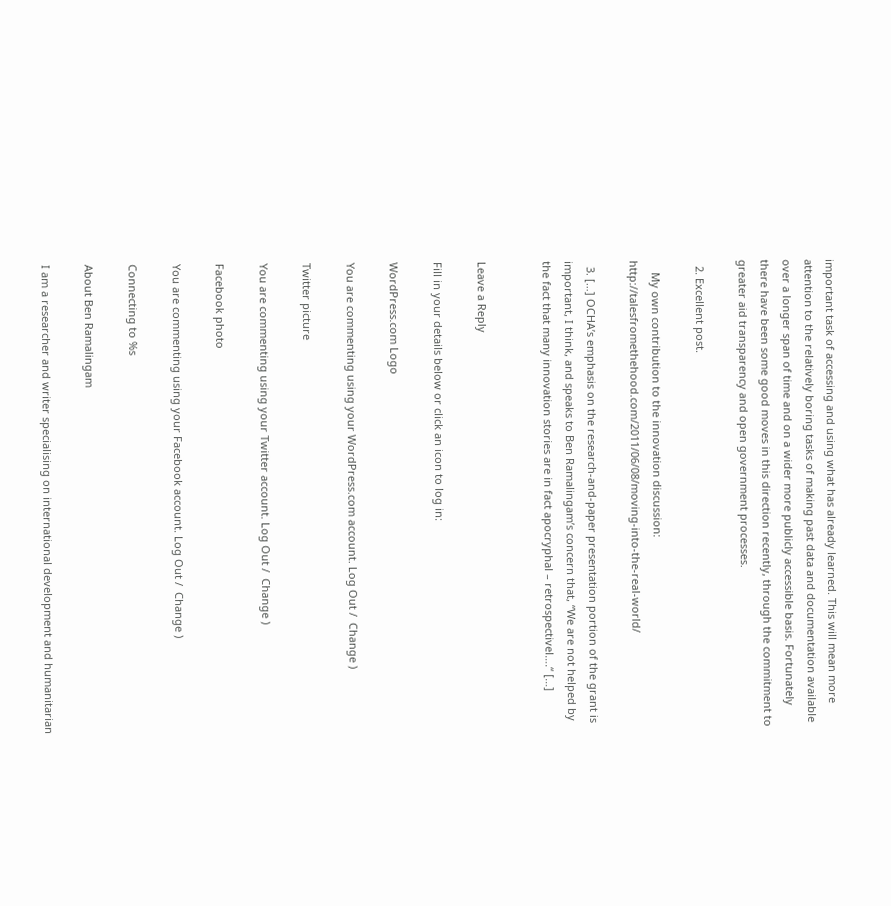important task of accessing and using what has already learned. This will mean more attention to the relatively boring tasks of making past data and documentation available over a longer span of time and on a wider more publicly accessible basis. Fortunately there have been some good moves in this direction recently, through the commitment to greater aid transparency and open government processes.

  2. Excellent post.

    My own contribution to the innovation discussion: http://talesfromethehood.com/2011/06/08/moving-into-the-real-world/

  3. […] OCHA’s emphasis on the research-and-paper presentation portion of the grant is important, I think, and speaks to Ben Ramalingam’s concern that, “We are not helped by the fact that many innovation stories are in fact apocryphal – retrospectivel….“ […]


Leave a Reply

Fill in your details below or click an icon to log in:

WordPress.com Logo

You are commenting using your WordPress.com account. Log Out /  Change )

Twitter picture

You are commenting using your Twitter account. Log Out /  Change )

Facebook photo

You are commenting using your Facebook account. Log Out /  Change )

Connecting to %s

About Ben Ramalingam

I am a researcher and writer specialising on international development and humanitarian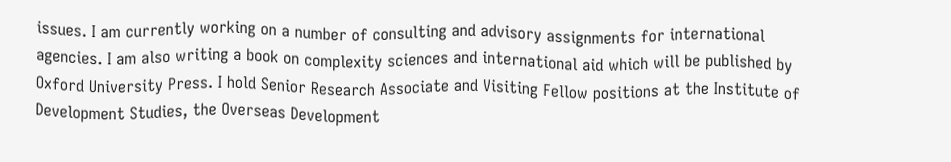issues. I am currently working on a number of consulting and advisory assignments for international agencies. I am also writing a book on complexity sciences and international aid which will be published by Oxford University Press. I hold Senior Research Associate and Visiting Fellow positions at the Institute of Development Studies, the Overseas Development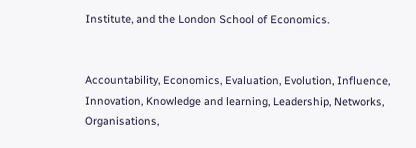Institute, and the London School of Economics.


Accountability, Economics, Evaluation, Evolution, Influence, Innovation, Knowledge and learning, Leadership, Networks, Organisations,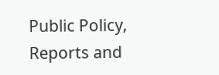Public Policy, Reports and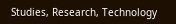Studies, Research, Technology